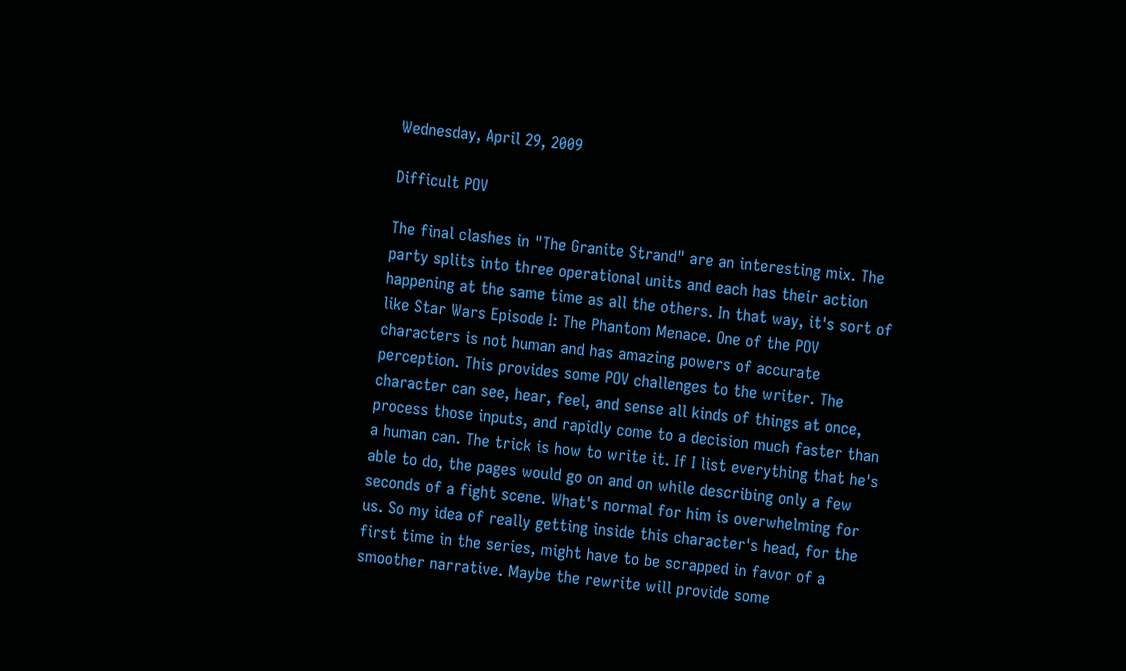Wednesday, April 29, 2009

Difficult POV

The final clashes in "The Granite Strand" are an interesting mix. The party splits into three operational units and each has their action happening at the same time as all the others. In that way, it's sort of like Star Wars Episode I: The Phantom Menace. One of the POV characters is not human and has amazing powers of accurate perception. This provides some POV challenges to the writer. The character can see, hear, feel, and sense all kinds of things at once, process those inputs, and rapidly come to a decision much faster than a human can. The trick is how to write it. If I list everything that he's able to do, the pages would go on and on while describing only a few seconds of a fight scene. What's normal for him is overwhelming for us. So my idea of really getting inside this character's head, for the first time in the series, might have to be scrapped in favor of a smoother narrative. Maybe the rewrite will provide some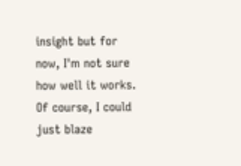insight but for now, I'm not sure how well it works. Of course, I could just blaze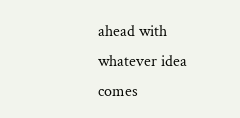ahead with whatever idea comes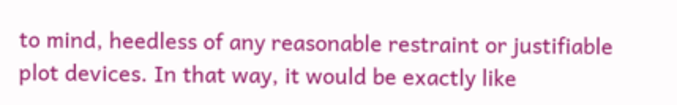to mind, heedless of any reasonable restraint or justifiable plot devices. In that way, it would be exactly like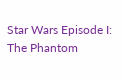Star Wars Episode I: The Phantom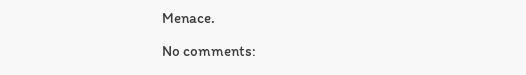Menace.

No comments: